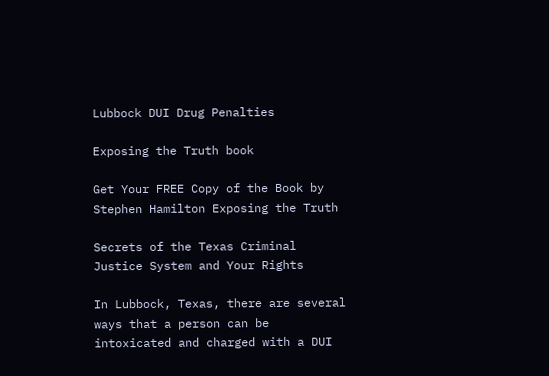Lubbock DUI Drug Penalties

Exposing the Truth book

Get Your FREE Copy of the Book by Stephen Hamilton Exposing the Truth

Secrets of the Texas Criminal Justice System and Your Rights

In Lubbock, Texas, there are several ways that a person can be intoxicated and charged with a DUI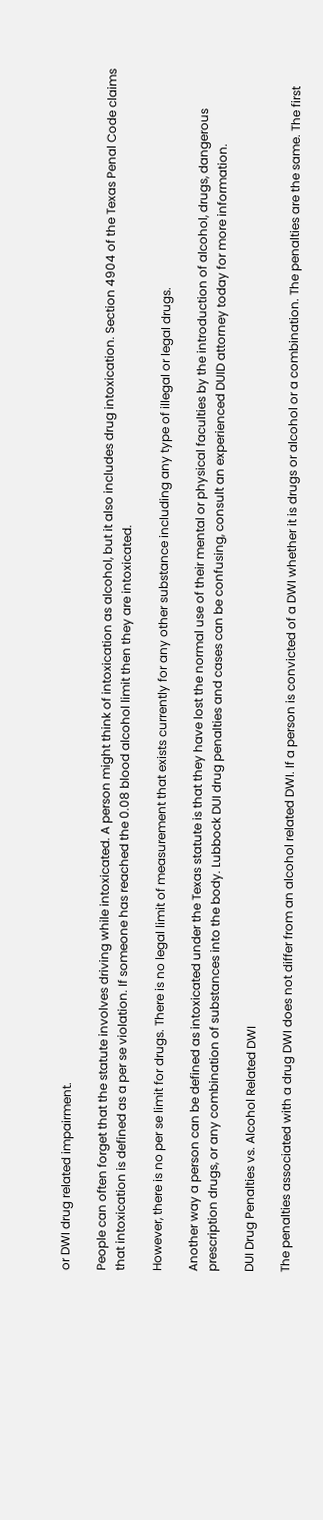or DWI drug related impairment.

People can often forget that the statute involves driving while intoxicated. A person might think of intoxication as alcohol, but it also includes drug intoxication. Section 4904 of the Texas Penal Code claims that intoxication is defined as a per se violation. If someone has reached the 0.08 blood alcohol limit then they are intoxicated.

However, there is no per se limit for drugs. There is no legal limit of measurement that exists currently for any other substance including any type of illegal or legal drugs.

Another way a person can be defined as intoxicated under the Texas statute is that they have lost the normal use of their mental or physical faculties by the introduction of alcohol, drugs, dangerous prescription drugs, or any combination of substances into the body. Lubbock DUI drug penalties and cases can be confusing, consult an experienced DUID attorney today for more information.

DUI Drug Penalties vs. Alcohol Related DWI

The penalties associated with a drug DWI does not differ from an alcohol related DWI. If a person is convicted of a DWI whether it is drugs or alcohol or a combination. The penalties are the same. The first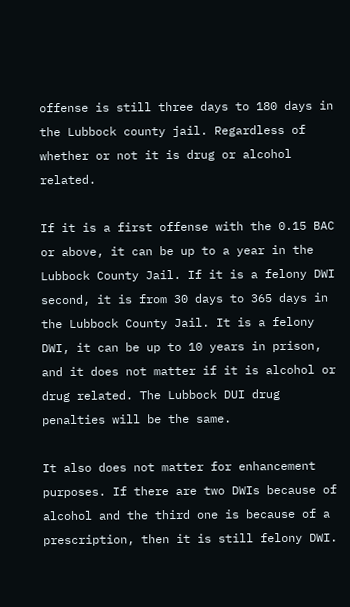offense is still three days to 180 days in the Lubbock county jail. Regardless of whether or not it is drug or alcohol related.

If it is a first offense with the 0.15 BAC or above, it can be up to a year in the Lubbock County Jail. If it is a felony DWI second, it is from 30 days to 365 days in the Lubbock County Jail. It is a felony DWI, it can be up to 10 years in prison, and it does not matter if it is alcohol or drug related. The Lubbock DUI drug penalties will be the same.

It also does not matter for enhancement purposes. If there are two DWIs because of alcohol and the third one is because of a prescription, then it is still felony DWI.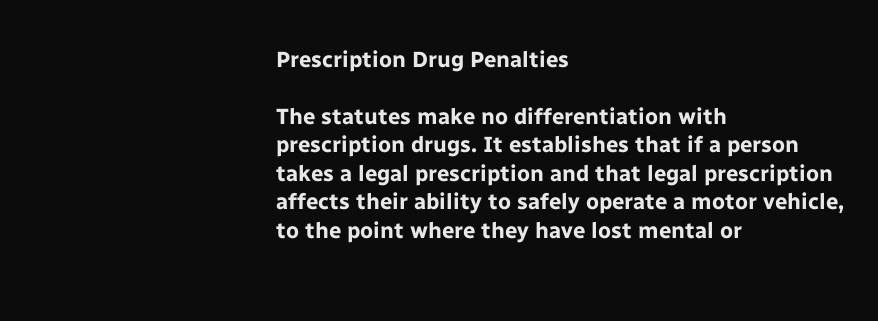Prescription Drug Penalties

The statutes make no differentiation with prescription drugs. It establishes that if a person takes a legal prescription and that legal prescription affects their ability to safely operate a motor vehicle, to the point where they have lost mental or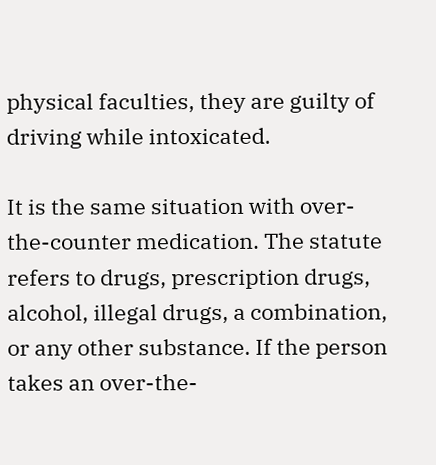physical faculties, they are guilty of driving while intoxicated.

It is the same situation with over-the-counter medication. The statute refers to drugs, prescription drugs, alcohol, illegal drugs, a combination, or any other substance. If the person takes an over-the-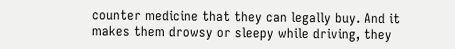counter medicine that they can legally buy. And it makes them drowsy or sleepy while driving, they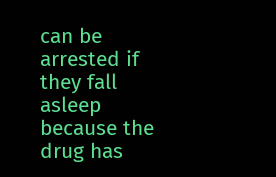can be arrested if they fall asleep because the drug has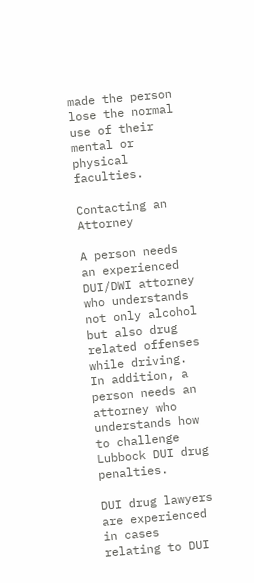made the person lose the normal use of their mental or physical faculties.

Contacting an Attorney

A person needs an experienced DUI/DWI attorney who understands not only alcohol but also drug related offenses while driving. In addition, a person needs an attorney who understands how to challenge Lubbock DUI drug penalties.

DUI drug lawyers are experienced in cases relating to DUI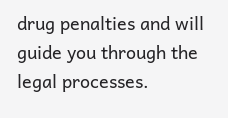drug penalties and will guide you through the legal processes.